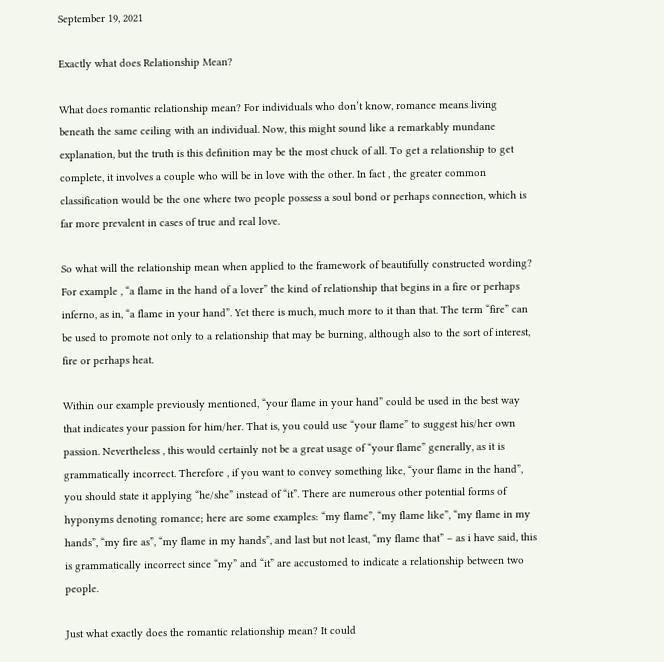September 19, 2021

Exactly what does Relationship Mean?

What does romantic relationship mean? For individuals who don’t know, romance means living beneath the same ceiling with an individual. Now, this might sound like a remarkably mundane explanation, but the truth is this definition may be the most chuck of all. To get a relationship to get complete, it involves a couple who will be in love with the other. In fact , the greater common classification would be the one where two people possess a soul bond or perhaps connection, which is far more prevalent in cases of true and real love.

So what will the relationship mean when applied to the framework of beautifully constructed wording? For example , “a flame in the hand of a lover” the kind of relationship that begins in a fire or perhaps inferno, as in, “a flame in your hand”. Yet there is much, much more to it than that. The term “fire” can be used to promote not only to a relationship that may be burning, although also to the sort of interest, fire or perhaps heat.

Within our example previously mentioned, “your flame in your hand” could be used in the best way that indicates your passion for him/her. That is, you could use “your flame” to suggest his/her own passion. Nevertheless , this would certainly not be a great usage of “your flame” generally, as it is grammatically incorrect. Therefore , if you want to convey something like, “your flame in the hand”, you should state it applying “he/she” instead of “it”. There are numerous other potential forms of hyponyms denoting romance; here are some examples: “my flame”, “my flame like”, “my flame in my hands”, “my fire as”, “my flame in my hands”, and last but not least, “my flame that” – as i have said, this is grammatically incorrect since “my” and “it” are accustomed to indicate a relationship between two people.

Just what exactly does the romantic relationship mean? It could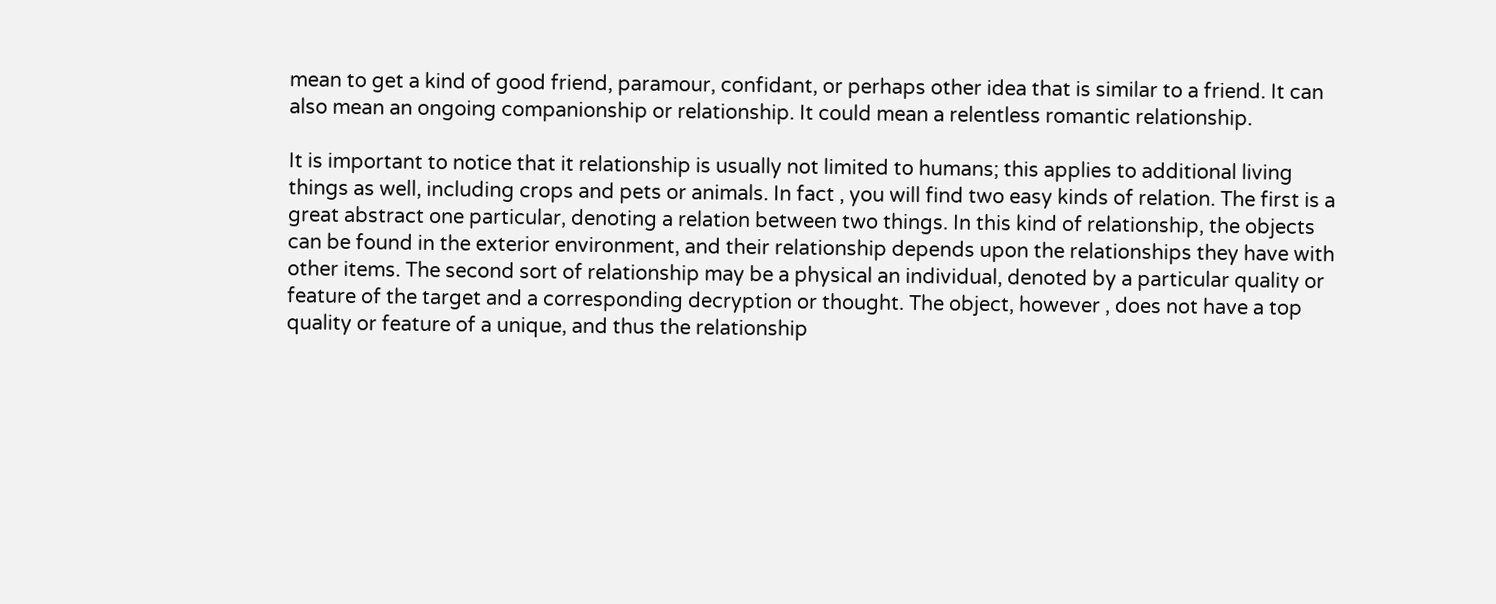mean to get a kind of good friend, paramour, confidant, or perhaps other idea that is similar to a friend. It can also mean an ongoing companionship or relationship. It could mean a relentless romantic relationship.

It is important to notice that it relationship is usually not limited to humans; this applies to additional living things as well, including crops and pets or animals. In fact , you will find two easy kinds of relation. The first is a great abstract one particular, denoting a relation between two things. In this kind of relationship, the objects can be found in the exterior environment, and their relationship depends upon the relationships they have with other items. The second sort of relationship may be a physical an individual, denoted by a particular quality or feature of the target and a corresponding decryption or thought. The object, however , does not have a top quality or feature of a unique, and thus the relationship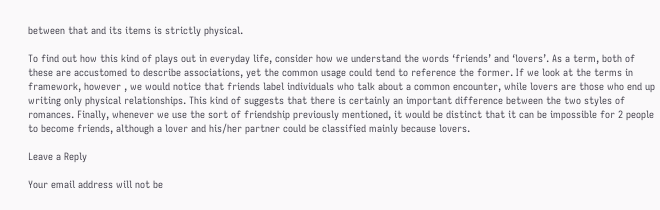between that and its items is strictly physical.

To find out how this kind of plays out in everyday life, consider how we understand the words ‘friends’ and ‘lovers’. As a term, both of these are accustomed to describe associations, yet the common usage could tend to reference the former. If we look at the terms in framework, however , we would notice that friends label individuals who talk about a common encounter, while lovers are those who end up writing only physical relationships. This kind of suggests that there is certainly an important difference between the two styles of romances. Finally, whenever we use the sort of friendship previously mentioned, it would be distinct that it can be impossible for 2 people to become friends, although a lover and his/her partner could be classified mainly because lovers.

Leave a Reply

Your email address will not be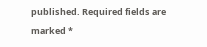published. Required fields are marked *